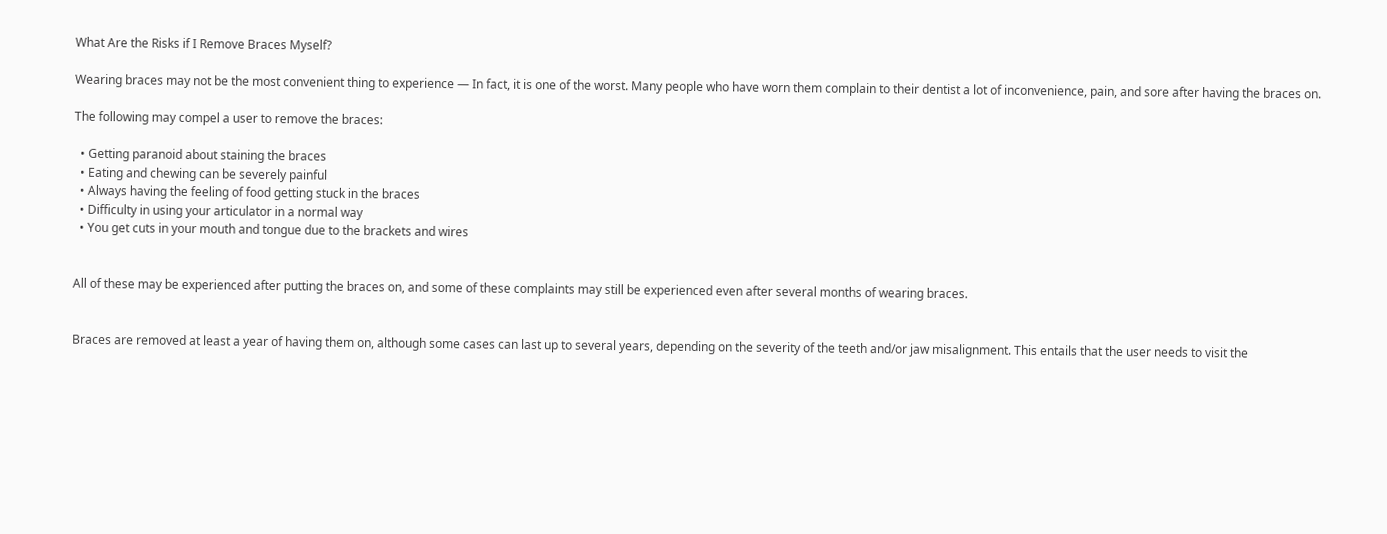What Are the Risks if I Remove Braces Myself?

Wearing braces may not be the most convenient thing to experience — In fact, it is one of the worst. Many people who have worn them complain to their dentist a lot of inconvenience, pain, and sore after having the braces on.

The following may compel a user to remove the braces:

  • Getting paranoid about staining the braces
  • Eating and chewing can be severely painful
  • Always having the feeling of food getting stuck in the braces
  • Difficulty in using your articulator in a normal way
  • You get cuts in your mouth and tongue due to the brackets and wires


All of these may be experienced after putting the braces on, and some of these complaints may still be experienced even after several months of wearing braces.


Braces are removed at least a year of having them on, although some cases can last up to several years, depending on the severity of the teeth and/or jaw misalignment. This entails that the user needs to visit the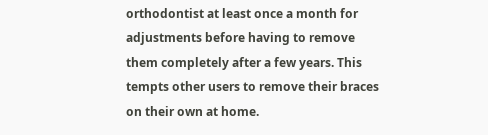orthodontist at least once a month for adjustments before having to remove them completely after a few years. This tempts other users to remove their braces on their own at home.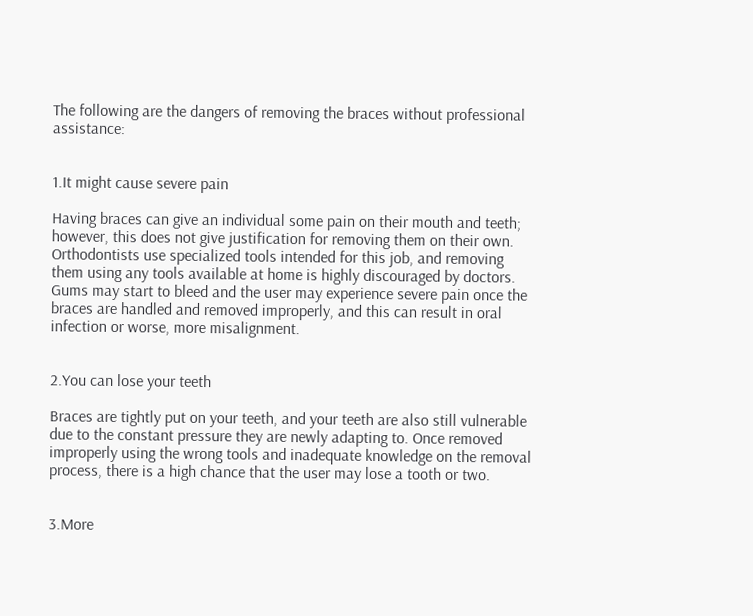The following are the dangers of removing the braces without professional assistance:


1.It might cause severe pain

Having braces can give an individual some pain on their mouth and teeth; however, this does not give justification for removing them on their own. Orthodontists use specialized tools intended for this job, and removing them using any tools available at home is highly discouraged by doctors. Gums may start to bleed and the user may experience severe pain once the braces are handled and removed improperly, and this can result in oral infection or worse, more misalignment.


2.You can lose your teeth

Braces are tightly put on your teeth, and your teeth are also still vulnerable due to the constant pressure they are newly adapting to. Once removed improperly using the wrong tools and inadequate knowledge on the removal process, there is a high chance that the user may lose a tooth or two.


3.More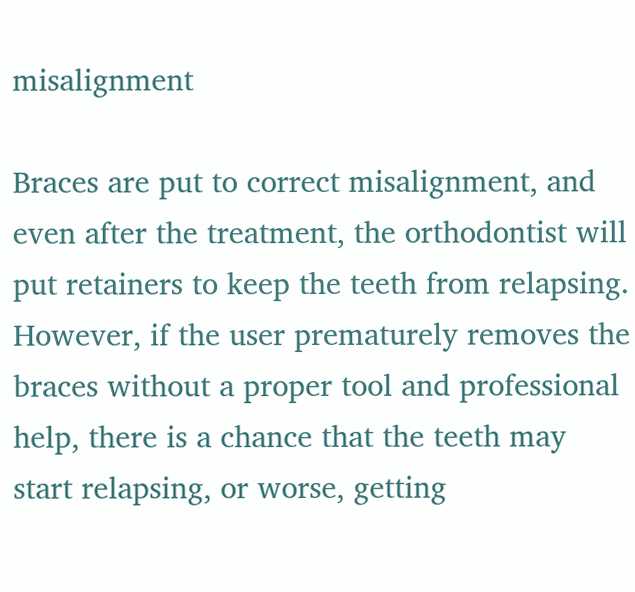misalignment

Braces are put to correct misalignment, and even after the treatment, the orthodontist will put retainers to keep the teeth from relapsing. However, if the user prematurely removes the braces without a proper tool and professional help, there is a chance that the teeth may start relapsing, or worse, getting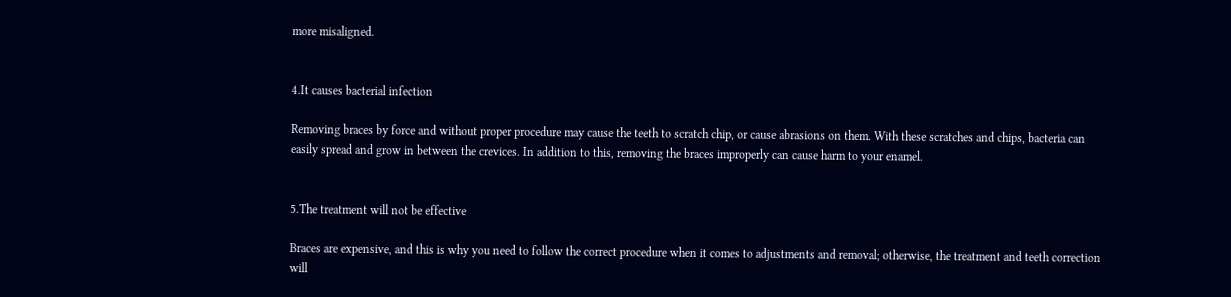more misaligned.


4.It causes bacterial infection

Removing braces by force and without proper procedure may cause the teeth to scratch chip, or cause abrasions on them. With these scratches and chips, bacteria can easily spread and grow in between the crevices. In addition to this, removing the braces improperly can cause harm to your enamel.


5.The treatment will not be effective

Braces are expensive, and this is why you need to follow the correct procedure when it comes to adjustments and removal; otherwise, the treatment and teeth correction will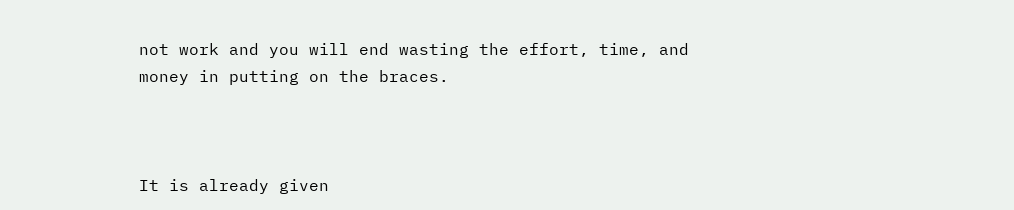not work and you will end wasting the effort, time, and money in putting on the braces.



It is already given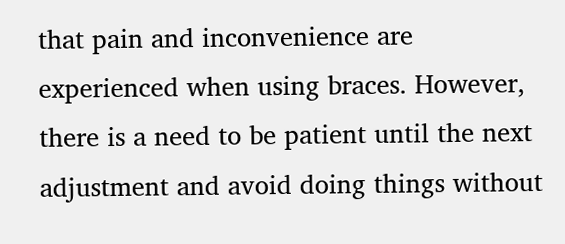that pain and inconvenience are experienced when using braces. However, there is a need to be patient until the next adjustment and avoid doing things without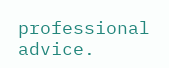professional advice.